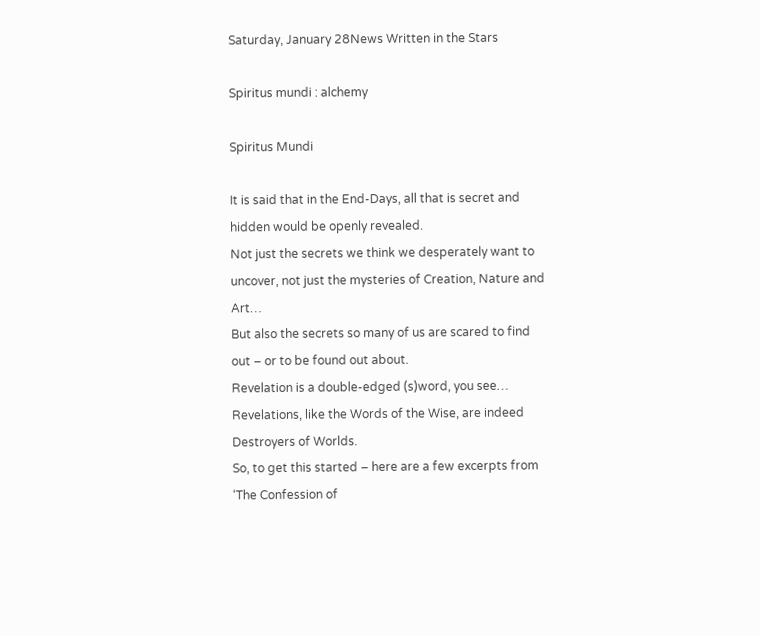Saturday, January 28News Written in the Stars

Spiritus mundi : alchemy

Spiritus Mundi

It is said that in the End-Days, all that is secret and hidden would be openly revealed.
Not just the secrets we think we desperately want to uncover, not just the mysteries of Creation, Nature and Art…
But also the secrets so many of us are scared to find out – or to be found out about.
Revelation is a double-edged (s)word, you see… Revelations, like the Words of the Wise, are indeed Destroyers of Worlds.
So, to get this started – here are a few excerpts from ‘The Confession of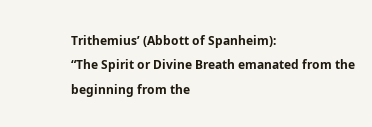Trithemius’ (Abbott of Spanheim):
“The Spirit or Divine Breath emanated from the beginning from the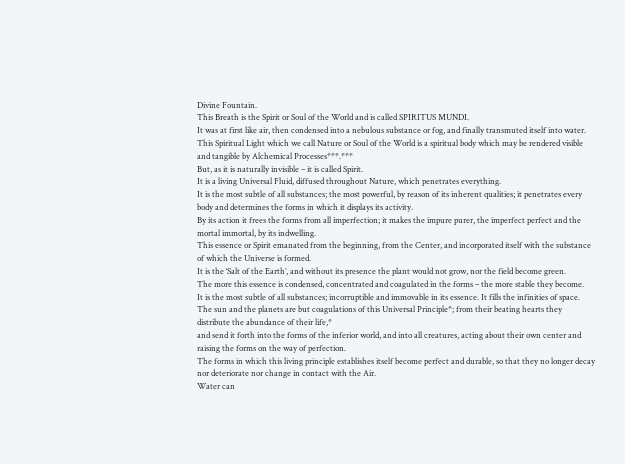Divine Fountain.
This Breath is the Spirit or Soul of the World and is called SPIRITUS MUNDI.
It was at first like air, then condensed into a nebulous substance or fog, and finally transmuted itself into water.
This Spiritual Light which we call Nature or Soul of the World is a spiritual body which may be rendered visible and tangible by Alchemical Processes***.***
But, as it is naturally invisible – it is called Spirit.
It is a living Universal Fluid, diffused throughout Nature, which penetrates everything.
It is the most subtle of all substances; the most powerful, by reason of its inherent qualities; it penetrates every body and determines the forms in which it displays its activity.
By its action it frees the forms from all imperfection; it makes the impure purer, the imperfect perfect and the mortal immortal, by its indwelling.
This essence or Spirit emanated from the beginning, from the Center, and incorporated itself with the substance of which the Universe is formed.
It is the ‘Salt of the Earth’, and without its presence the plant would not grow, nor the field become green.
The more this essence is condensed, concentrated and coagulated in the forms – the more stable they become.
It is the most subtle of all substances; incorruptible and immovable in its essence. It fills the infinities of space.
The sun and the planets are but coagulations of this Universal Principle*; from their beating hearts they distribute the abundance of their life,*
and send it forth into the forms of the inferior world, and into all creatures, acting about their own center and raising the forms on the way of perfection.
The forms in which this living principle establishes itself become perfect and durable, so that they no longer decay nor deteriorate nor change in contact with the Air.
Water can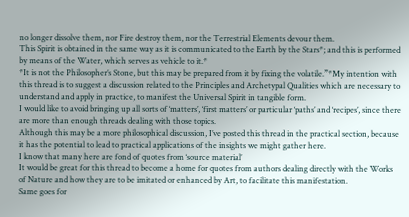no longer dissolve them, nor Fire destroy them, nor the Terrestrial Elements devour them.
This Spirit is obtained in the same way as it is communicated to the Earth by the Stars*; and this is performed by means of the Water, which serves as vehicle to it.*
*It is not the Philosopher’s Stone, but this may be prepared from it by fixing the volatile.”*My intention with this thread is to suggest a discussion related to the Principles and Archetypal Qualities which are necessary to understand and apply in practice, to manifest the Universal Spirit in tangible form.
I would like to avoid bringing up all sorts of ‘matters’, ‘first matters’ or particular ‘paths’ and ‘recipes’, since there are more than enough threads dealing with those topics.
Although this may be a more philosophical discussion, I’ve posted this thread in the practical section, because it has the potential to lead to practical applications of the insights we might gather here.
I know that many here are fond of quotes from ‘source material’
It would be great for this thread to become a home for quotes from authors dealing directly with the Works of Nature and how they are to be imitated or enhanced by Art, to facilitate this manifestation.
Same goes for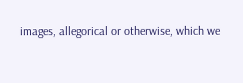images, allegorical or otherwise, which we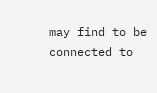may find to be connected to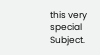this very special Subject.